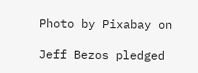Photo by Pixabay on

Jeff Bezos pledged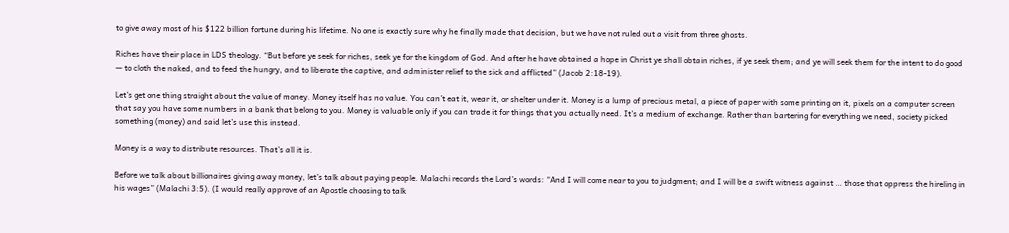to give away most of his $122 billion fortune during his lifetime. No one is exactly sure why he finally made that decision, but we have not ruled out a visit from three ghosts.

Riches have their place in LDS theology. “But before ye seek for riches, seek ye for the kingdom of God. And after he have obtained a hope in Christ ye shall obtain riches, if ye seek them; and ye will seek them for the intent to do good — to cloth the naked, and to feed the hungry, and to liberate the captive, and administer relief to the sick and afflicted” (Jacob 2:18-19).

Let’s get one thing straight about the value of money. Money itself has no value. You can’t eat it, wear it, or shelter under it. Money is a lump of precious metal, a piece of paper with some printing on it, pixels on a computer screen that say you have some numbers in a bank that belong to you. Money is valuable only if you can trade it for things that you actually need. It’s a medium of exchange. Rather than bartering for everything we need, society picked something (money) and said let’s use this instead.

Money is a way to distribute resources. That’s all it is.

Before we talk about billionaires giving away money, let’s talk about paying people. Malachi records the Lord’s words: “And I will come near to you to judgment; and I will be a swift witness against … those that oppress the hireling in his wages” (Malachi 3:5). (I would really approve of an Apostle choosing to talk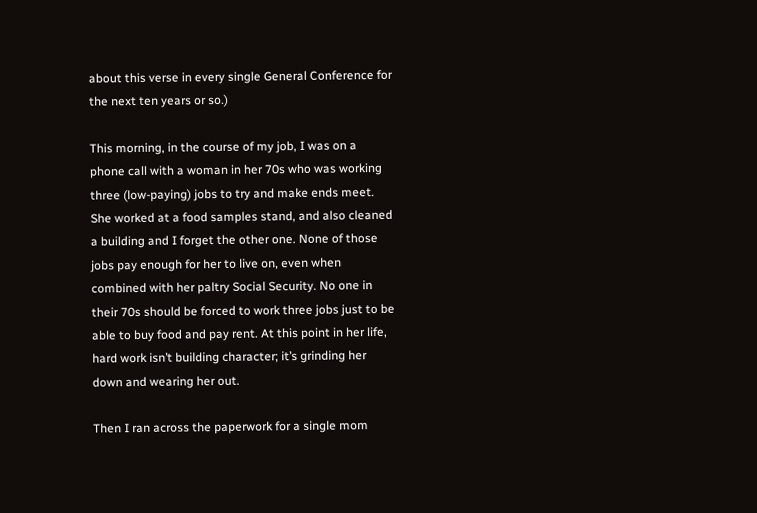about this verse in every single General Conference for the next ten years or so.)

This morning, in the course of my job, I was on a phone call with a woman in her 70s who was working three (low-paying) jobs to try and make ends meet. She worked at a food samples stand, and also cleaned a building and I forget the other one. None of those jobs pay enough for her to live on, even when combined with her paltry Social Security. No one in their 70s should be forced to work three jobs just to be able to buy food and pay rent. At this point in her life, hard work isn’t building character; it’s grinding her down and wearing her out.

Then I ran across the paperwork for a single mom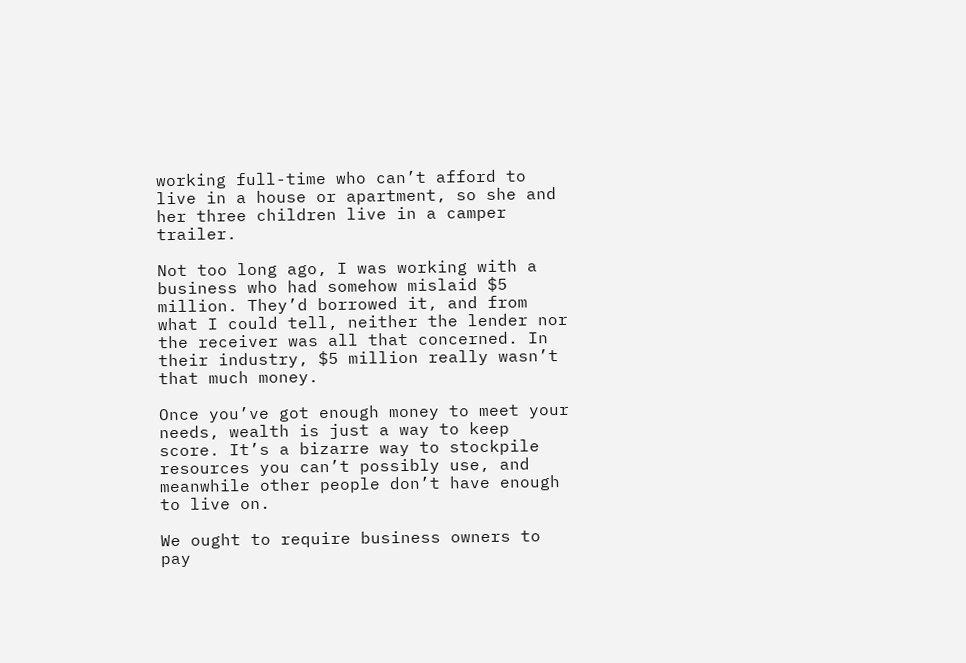working full-time who can’t afford to live in a house or apartment, so she and her three children live in a camper trailer.

Not too long ago, I was working with a business who had somehow mislaid $5 million. They’d borrowed it, and from what I could tell, neither the lender nor the receiver was all that concerned. In their industry, $5 million really wasn’t that much money.

Once you’ve got enough money to meet your needs, wealth is just a way to keep score. It’s a bizarre way to stockpile resources you can’t possibly use, and meanwhile other people don’t have enough to live on.

We ought to require business owners to pay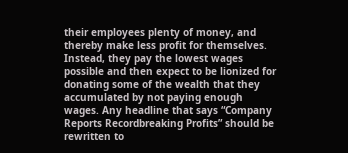their employees plenty of money, and thereby make less profit for themselves. Instead, they pay the lowest wages possible and then expect to be lionized for donating some of the wealth that they accumulated by not paying enough wages. Any headline that says “Company Reports Recordbreaking Profits” should be rewritten to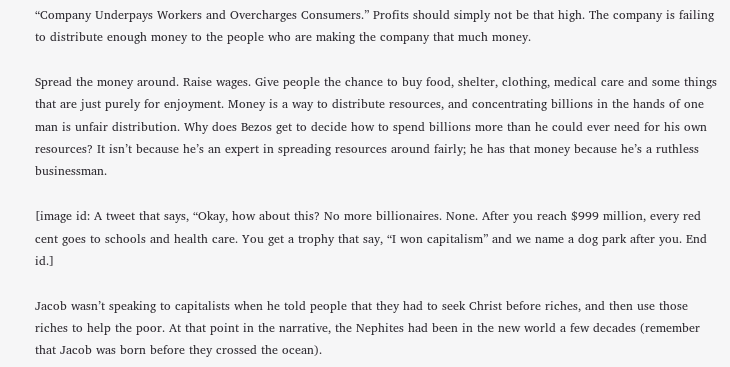“Company Underpays Workers and Overcharges Consumers.” Profits should simply not be that high. The company is failing to distribute enough money to the people who are making the company that much money.

Spread the money around. Raise wages. Give people the chance to buy food, shelter, clothing, medical care and some things that are just purely for enjoyment. Money is a way to distribute resources, and concentrating billions in the hands of one man is unfair distribution. Why does Bezos get to decide how to spend billions more than he could ever need for his own resources? It isn’t because he’s an expert in spreading resources around fairly; he has that money because he’s a ruthless businessman.

[image id: A tweet that says, “Okay, how about this? No more billionaires. None. After you reach $999 million, every red cent goes to schools and health care. You get a trophy that say, “I won capitalism” and we name a dog park after you. End id.]

Jacob wasn’t speaking to capitalists when he told people that they had to seek Christ before riches, and then use those riches to help the poor. At that point in the narrative, the Nephites had been in the new world a few decades (remember that Jacob was born before they crossed the ocean).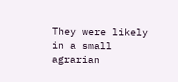They were likely in a small agrarian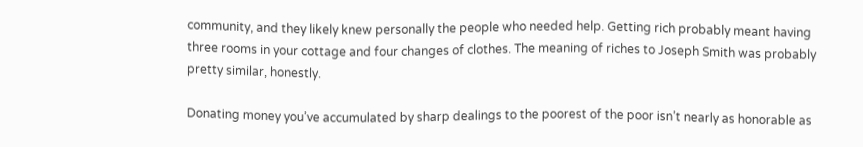community, and they likely knew personally the people who needed help. Getting rich probably meant having three rooms in your cottage and four changes of clothes. The meaning of riches to Joseph Smith was probably pretty similar, honestly.

Donating money you’ve accumulated by sharp dealings to the poorest of the poor isn’t nearly as honorable as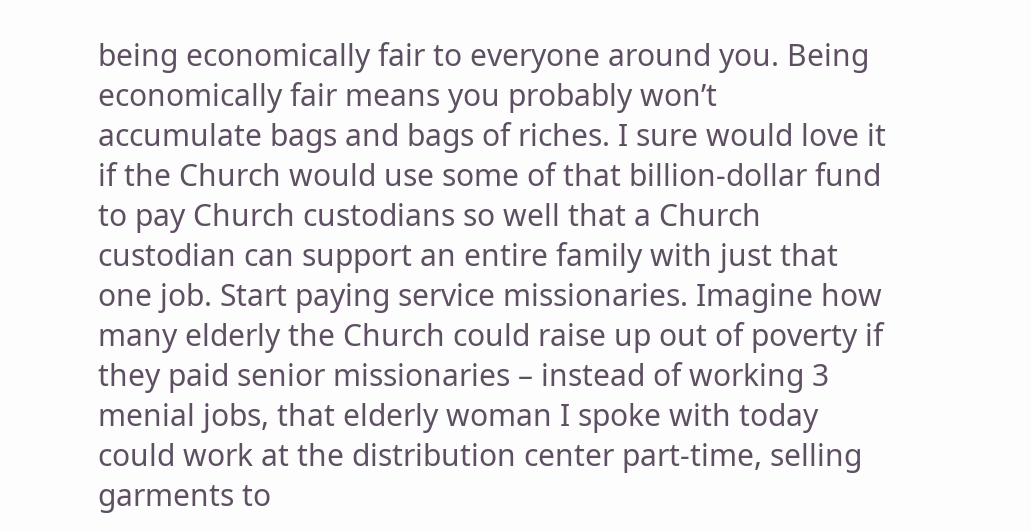being economically fair to everyone around you. Being economically fair means you probably won’t accumulate bags and bags of riches. I sure would love it if the Church would use some of that billion-dollar fund to pay Church custodians so well that a Church custodian can support an entire family with just that one job. Start paying service missionaries. Imagine how many elderly the Church could raise up out of poverty if they paid senior missionaries – instead of working 3 menial jobs, that elderly woman I spoke with today could work at the distribution center part-time, selling garments to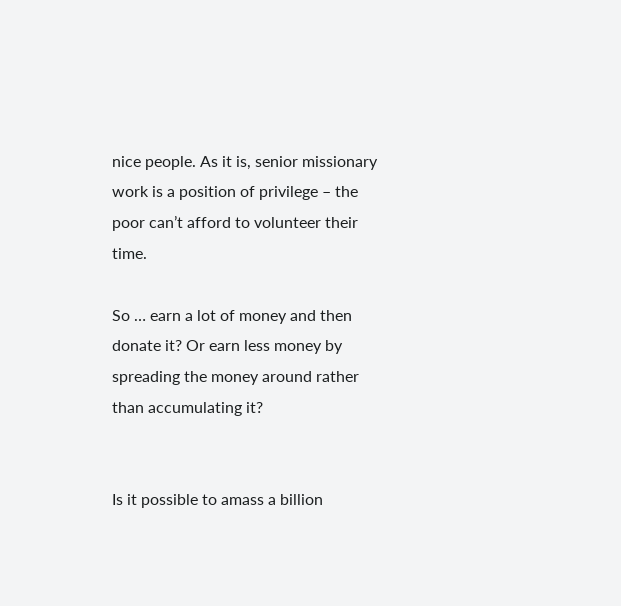nice people. As it is, senior missionary work is a position of privilege – the poor can’t afford to volunteer their time.

So … earn a lot of money and then donate it? Or earn less money by spreading the money around rather than accumulating it?


Is it possible to amass a billion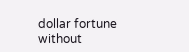dollar fortune without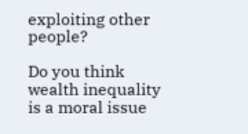exploiting other people?

Do you think wealth inequality is a moral issue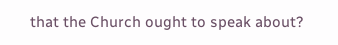that the Church ought to speak about?